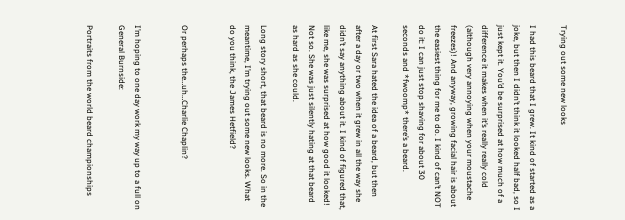Trying out some new looks

I had this beard that I grew. It kind of started as a joke, but then I didn’t think it looked half bad, so I just kept it. You’d be surprised at how much of a difference it makes when it’s really really cold (although very annoying when your moustache freezes)! And anyway, growing facial hair is about the easiest thing for me to do. I kind of can’t NOT do it: I can just stop shaving for about 30 seconds and *fwoomp* there’s a beard.

At first Sara hated the idea of a beard, but then after a day or two when it grew in all the way she didn’t say anything about it. I kind of figured that, like me, she was surprised at how good it looked! Not so. She was just silently hating at that beard as hard as she could.

Long story short, that beard is no more. So in the meantime, I’m trying out some new looks. What do you think, the James Hetfield?


Or perhaps the…uh…Charlie Chaplin?


I’m hoping to one day work my way up to a full on General Burnside:

Portraits from the world beard championships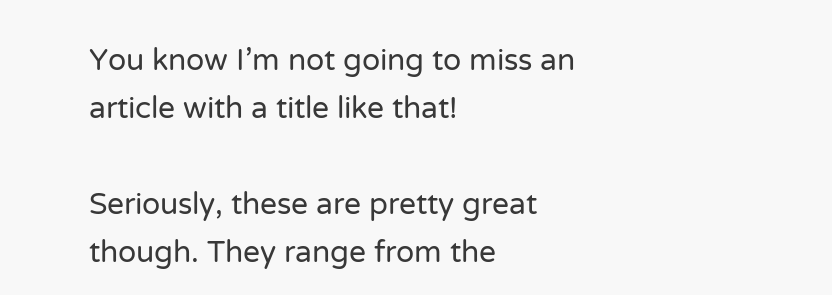You know I’m not going to miss an article with a title like that!

Seriously, these are pretty great though. They range from the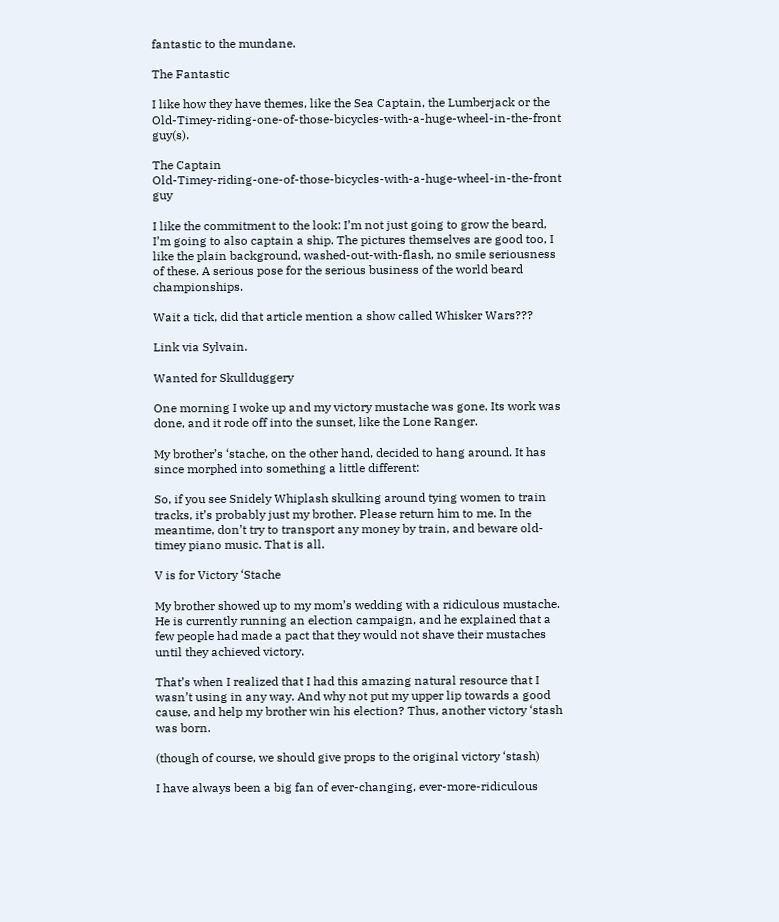fantastic to the mundane.

The Fantastic

I like how they have themes, like the Sea Captain, the Lumberjack or the Old-Timey-riding-one-of-those-bicycles-with-a-huge-wheel-in-the-front guy(s).

The Captain
Old-Timey-riding-one-of-those-bicycles-with-a-huge-wheel-in-the-front guy

I like the commitment to the look: I’m not just going to grow the beard, I’m going to also captain a ship. The pictures themselves are good too, I like the plain background, washed-out-with-flash, no smile seriousness of these. A serious pose for the serious business of the world beard championships.

Wait a tick, did that article mention a show called Whisker Wars???

Link via Sylvain.

Wanted for Skullduggery

One morning I woke up and my victory mustache was gone. Its work was done, and it rode off into the sunset, like the Lone Ranger.

My brother’s ‘stache, on the other hand, decided to hang around. It has since morphed into something a little different:

So, if you see Snidely Whiplash skulking around tying women to train tracks, it’s probably just my brother. Please return him to me. In the meantime, don’t try to transport any money by train, and beware old-timey piano music. That is all.

V is for Victory ‘Stache

My brother showed up to my mom’s wedding with a ridiculous mustache. He is currently running an election campaign, and he explained that a few people had made a pact that they would not shave their mustaches until they achieved victory.

That’s when I realized that I had this amazing natural resource that I wasn’t using in any way. And why not put my upper lip towards a good cause, and help my brother win his election? Thus, another victory ‘stash was born.

(though of course, we should give props to the original victory ‘stash)

I have always been a big fan of ever-changing, ever-more-ridiculous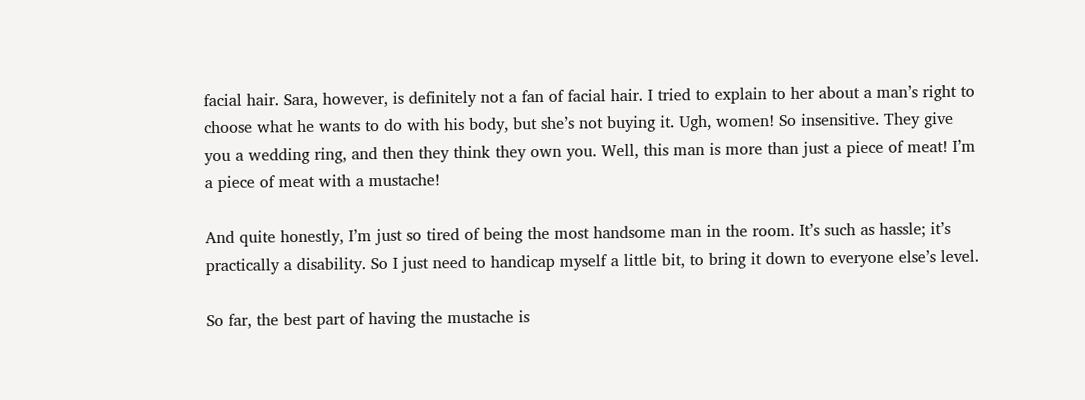facial hair. Sara, however, is definitely not a fan of facial hair. I tried to explain to her about a man’s right to choose what he wants to do with his body, but she’s not buying it. Ugh, women! So insensitive. They give you a wedding ring, and then they think they own you. Well, this man is more than just a piece of meat! I’m a piece of meat with a mustache!

And quite honestly, I’m just so tired of being the most handsome man in the room. It’s such as hassle; it’s practically a disability. So I just need to handicap myself a little bit, to bring it down to everyone else’s level.

So far, the best part of having the mustache is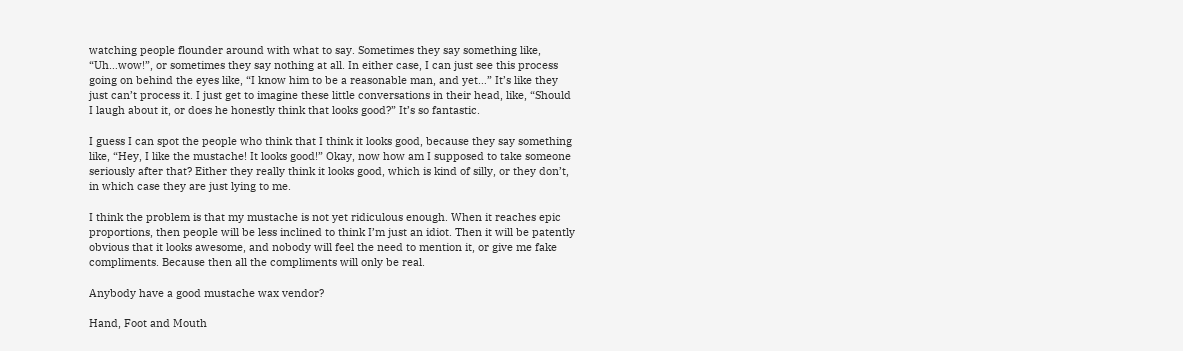watching people flounder around with what to say. Sometimes they say something like, “Uh…wow!”, or sometimes they say nothing at all. In either case, I can just see this process going on behind the eyes like, “I know him to be a reasonable man, and yet…” It’s like they just can’t process it. I just get to imagine these little conversations in their head, like, “Should I laugh about it, or does he honestly think that looks good?” It’s so fantastic.

I guess I can spot the people who think that I think it looks good, because they say something like, “Hey, I like the mustache! It looks good!” Okay, now how am I supposed to take someone seriously after that? Either they really think it looks good, which is kind of silly, or they don’t, in which case they are just lying to me.

I think the problem is that my mustache is not yet ridiculous enough. When it reaches epic proportions, then people will be less inclined to think I’m just an idiot. Then it will be patently obvious that it looks awesome, and nobody will feel the need to mention it, or give me fake compliments. Because then all the compliments will only be real.

Anybody have a good mustache wax vendor?

Hand, Foot and Mouth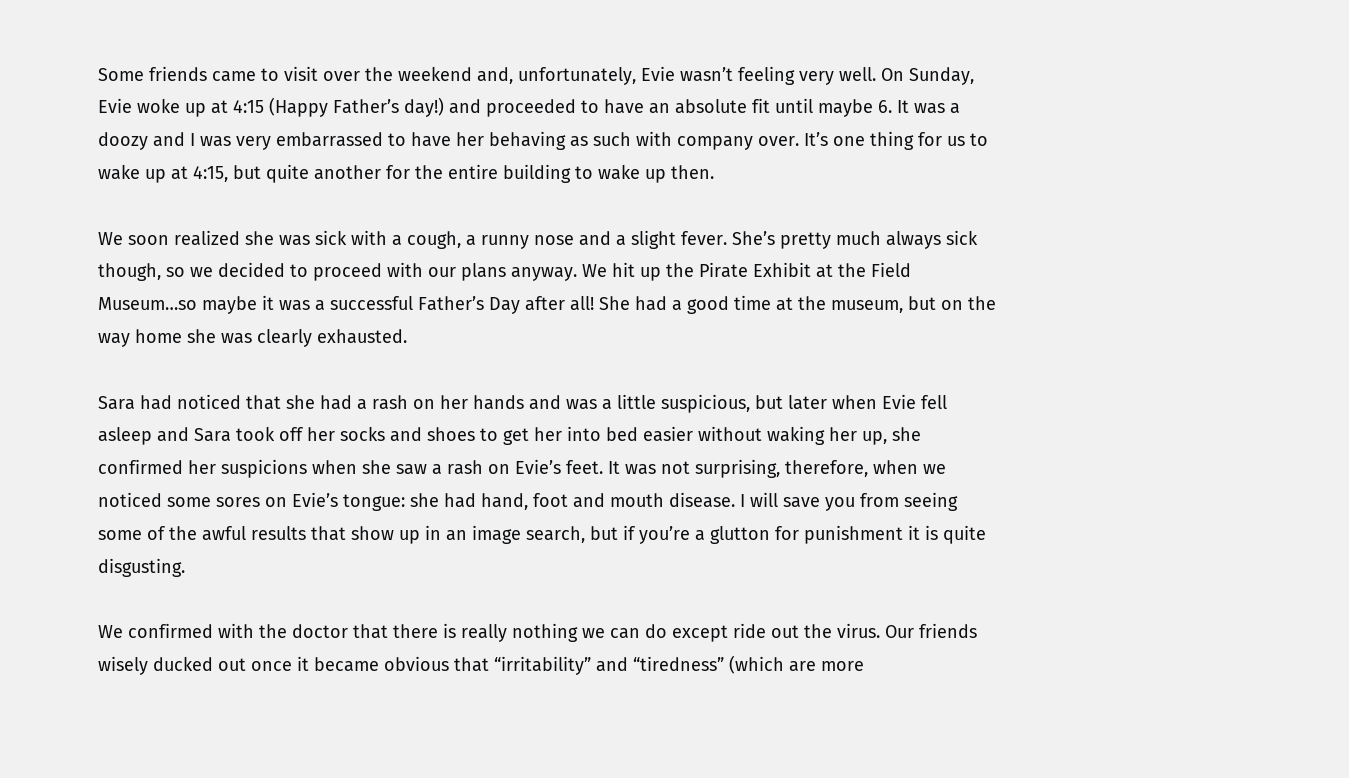Some friends came to visit over the weekend and, unfortunately, Evie wasn’t feeling very well. On Sunday, Evie woke up at 4:15 (Happy Father’s day!) and proceeded to have an absolute fit until maybe 6. It was a doozy and I was very embarrassed to have her behaving as such with company over. It’s one thing for us to wake up at 4:15, but quite another for the entire building to wake up then.

We soon realized she was sick with a cough, a runny nose and a slight fever. She’s pretty much always sick though, so we decided to proceed with our plans anyway. We hit up the Pirate Exhibit at the Field Museum…so maybe it was a successful Father’s Day after all! She had a good time at the museum, but on the way home she was clearly exhausted.

Sara had noticed that she had a rash on her hands and was a little suspicious, but later when Evie fell asleep and Sara took off her socks and shoes to get her into bed easier without waking her up, she confirmed her suspicions when she saw a rash on Evie’s feet. It was not surprising, therefore, when we noticed some sores on Evie’s tongue: she had hand, foot and mouth disease. I will save you from seeing some of the awful results that show up in an image search, but if you’re a glutton for punishment it is quite disgusting.

We confirmed with the doctor that there is really nothing we can do except ride out the virus. Our friends wisely ducked out once it became obvious that “irritability” and “tiredness” (which are more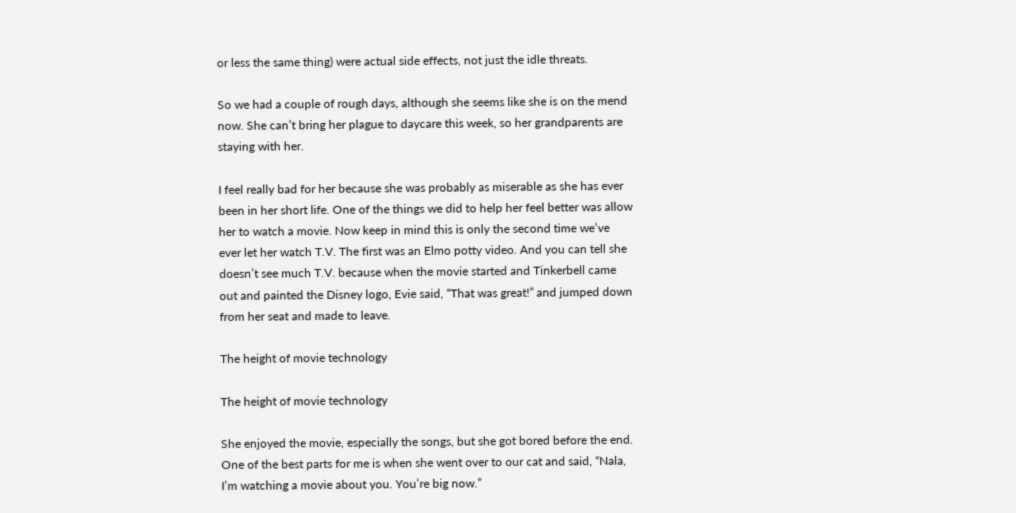or less the same thing) were actual side effects, not just the idle threats.

So we had a couple of rough days, although she seems like she is on the mend now. She can’t bring her plague to daycare this week, so her grandparents are staying with her.

I feel really bad for her because she was probably as miserable as she has ever been in her short life. One of the things we did to help her feel better was allow her to watch a movie. Now keep in mind this is only the second time we’ve ever let her watch T.V. The first was an Elmo potty video. And you can tell she doesn’t see much T.V. because when the movie started and Tinkerbell came out and painted the Disney logo, Evie said, “That was great!” and jumped down from her seat and made to leave.

The height of movie technology

The height of movie technology

She enjoyed the movie, especially the songs, but she got bored before the end. One of the best parts for me is when she went over to our cat and said, “Nala, I’m watching a movie about you. You’re big now.”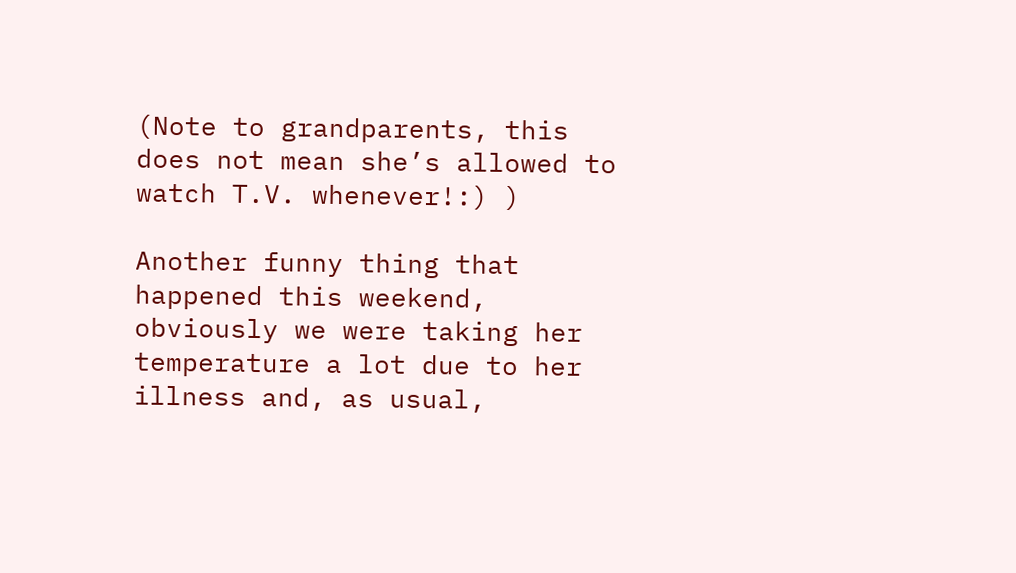(Note to grandparents, this does not mean she’s allowed to watch T.V. whenever!:) )

Another funny thing that happened this weekend, obviously we were taking her temperature a lot due to her illness and, as usual,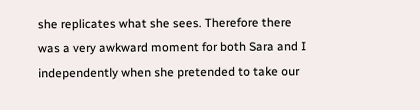she replicates what she sees. Therefore there was a very awkward moment for both Sara and I independently when she pretended to take our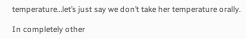temperature…let’s just say we don’t take her temperature orally.

In completely other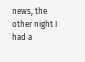news, the other night I had a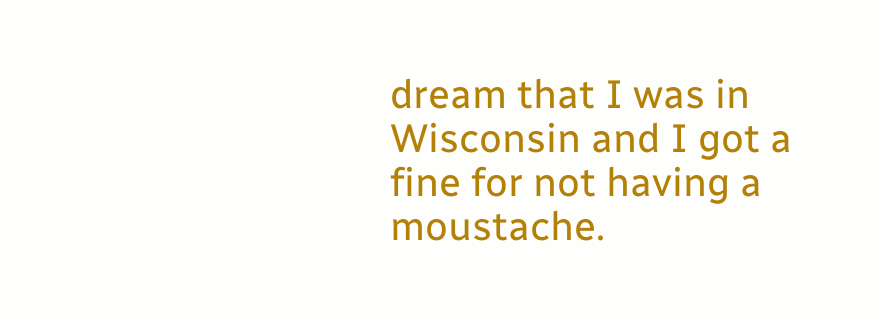dream that I was in Wisconsin and I got a fine for not having a moustache.